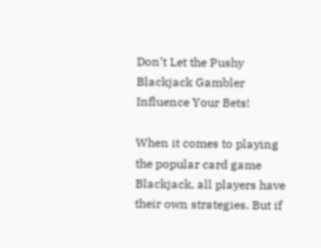Don’t Let the Pushy Blackjack Gambler Influence Your Bets!

When it comes to playing the popular card game Blackjack, all players have their own strategies. But if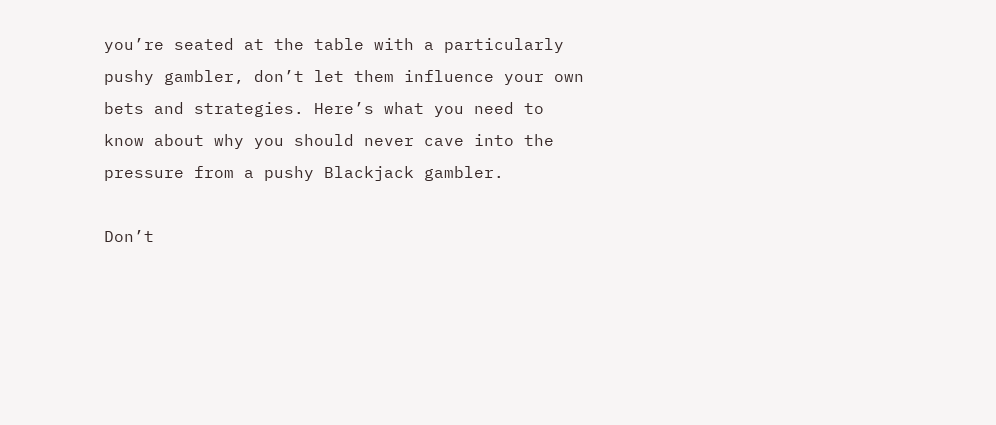you’re seated at the table with a particularly pushy gambler, don’t let them influence your own bets and strategies. Here’s what you need to know about why you should never cave into the pressure from a pushy Blackjack gambler.

Don’t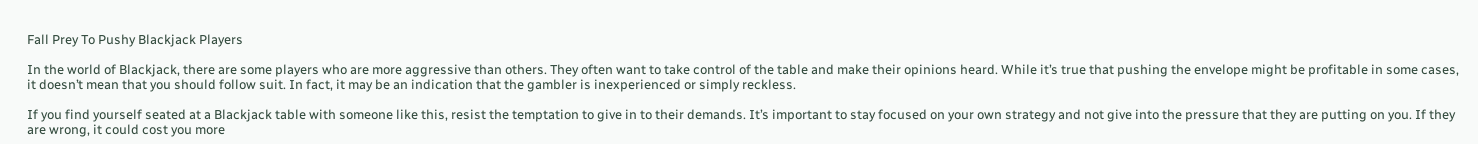Fall Prey To Pushy Blackjack Players

In the world of Blackjack, there are some players who are more aggressive than others. They often want to take control of the table and make their opinions heard. While it’s true that pushing the envelope might be profitable in some cases, it doesn’t mean that you should follow suit. In fact, it may be an indication that the gambler is inexperienced or simply reckless.

If you find yourself seated at a Blackjack table with someone like this, resist the temptation to give in to their demands. It’s important to stay focused on your own strategy and not give into the pressure that they are putting on you. If they are wrong, it could cost you more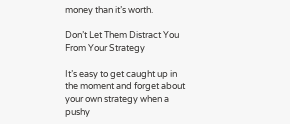money than it’s worth.

Don’t Let Them Distract You From Your Strategy

It’s easy to get caught up in the moment and forget about your own strategy when a pushy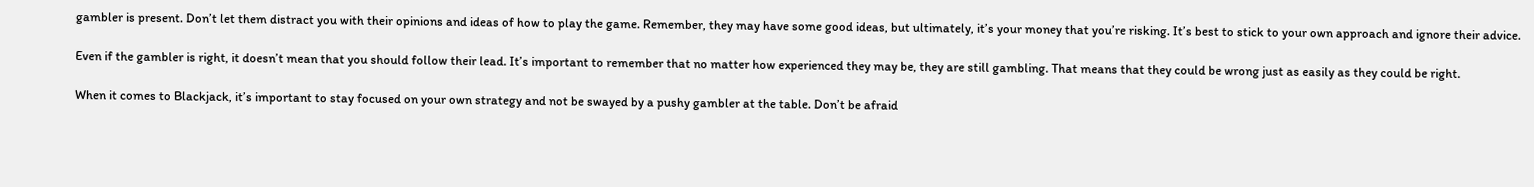gambler is present. Don’t let them distract you with their opinions and ideas of how to play the game. Remember, they may have some good ideas, but ultimately, it’s your money that you’re risking. It’s best to stick to your own approach and ignore their advice.

Even if the gambler is right, it doesn’t mean that you should follow their lead. It’s important to remember that no matter how experienced they may be, they are still gambling. That means that they could be wrong just as easily as they could be right.

When it comes to Blackjack, it’s important to stay focused on your own strategy and not be swayed by a pushy gambler at the table. Don’t be afraid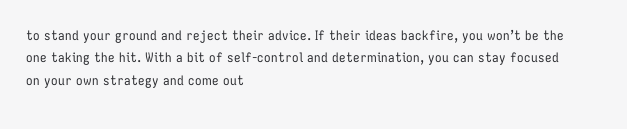to stand your ground and reject their advice. If their ideas backfire, you won’t be the one taking the hit. With a bit of self-control and determination, you can stay focused on your own strategy and come out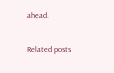ahead.

Related posts